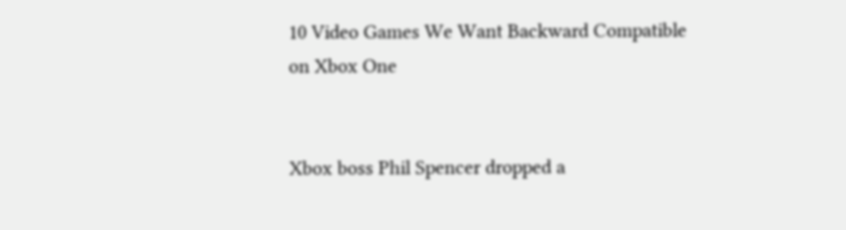10 Video Games We Want Backward Compatible on Xbox One


Xbox boss Phil Spencer dropped a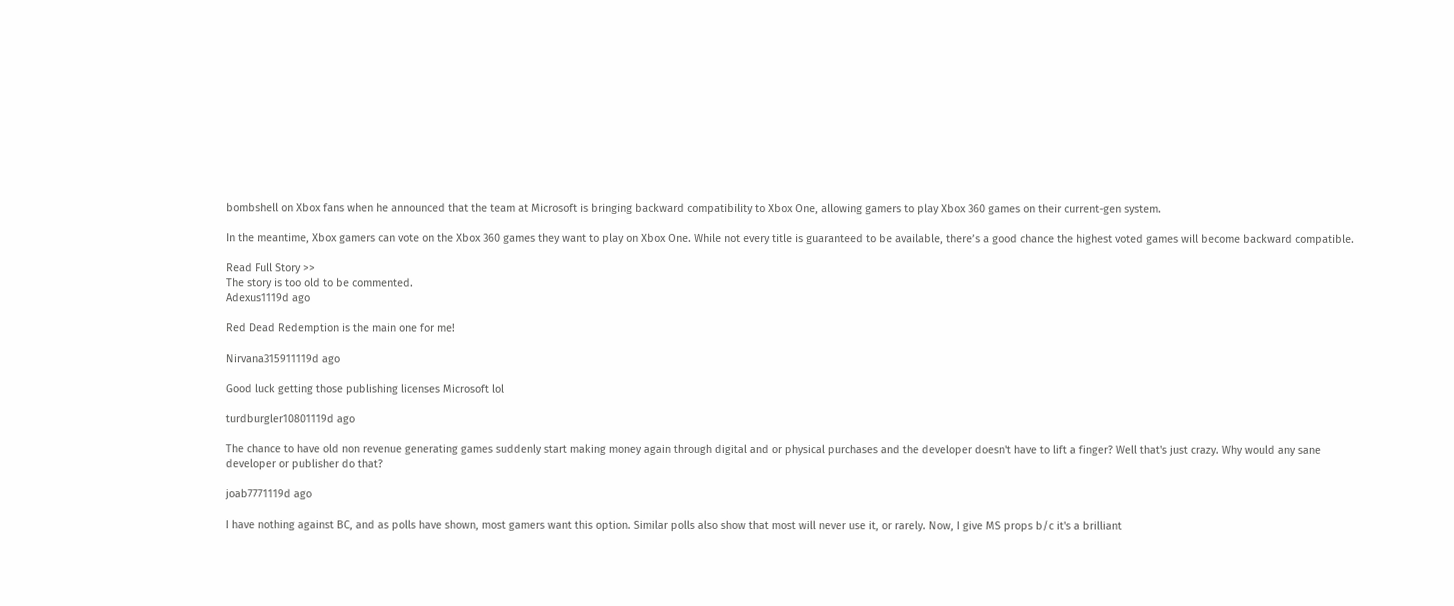bombshell on Xbox fans when he announced that the team at Microsoft is bringing backward compatibility to Xbox One, allowing gamers to play Xbox 360 games on their current-gen system.

In the meantime, Xbox gamers can vote on the Xbox 360 games they want to play on Xbox One. While not every title is guaranteed to be available, there’s a good chance the highest voted games will become backward compatible.

Read Full Story >>
The story is too old to be commented.
Adexus1119d ago

Red Dead Redemption is the main one for me!

Nirvana315911119d ago

Good luck getting those publishing licenses Microsoft lol

turdburgler10801119d ago

The chance to have old non revenue generating games suddenly start making money again through digital and or physical purchases and the developer doesn't have to lift a finger? Well that's just crazy. Why would any sane developer or publisher do that?

joab7771119d ago

I have nothing against BC, and as polls have shown, most gamers want this option. Similar polls also show that most will never use it, or rarely. Now, I give MS props b/c it's a brilliant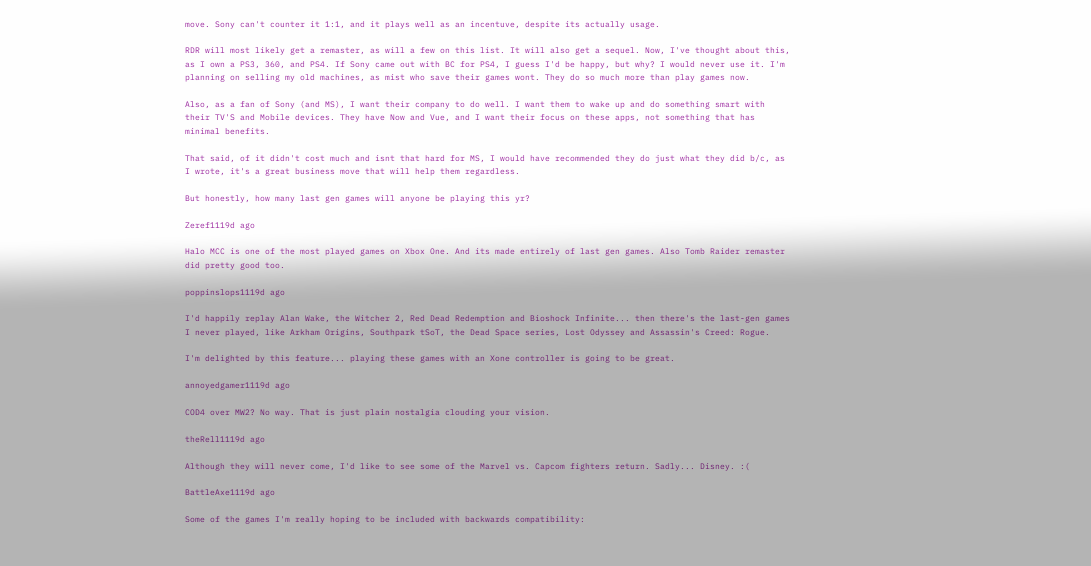move. Sony can't counter it 1:1, and it plays well as an incentuve, despite its actually usage.

RDR will most likely get a remaster, as will a few on this list. It will also get a sequel. Now, I've thought about this, as I own a PS3, 360, and PS4. If Sony came out with BC for PS4, I guess I'd be happy, but why? I would never use it. I'm planning on selling my old machines, as mist who save their games wont. They do so much more than play games now.

Also, as a fan of Sony (and MS), I want their company to do well. I want them to wake up and do something smart with their TV'S and Mobile devices. They have Now and Vue, and I want their focus on these apps, not something that has minimal benefits.

That said, of it didn't cost much and isnt that hard for MS, I would have recommended they do just what they did b/c, as I wrote, it's a great business move that will help them regardless.

But honestly, how many last gen games will anyone be playing this yr?

Zeref1119d ago

Halo MCC is one of the most played games on Xbox One. And its made entirely of last gen games. Also Tomb Raider remaster did pretty good too.

poppinslops1119d ago

I'd happily replay Alan Wake, the Witcher 2, Red Dead Redemption and Bioshock Infinite... then there's the last-gen games I never played, like Arkham Origins, Southpark tSoT, the Dead Space series, Lost Odyssey and Assassin's Creed: Rogue.

I'm delighted by this feature... playing these games with an Xone controller is going to be great.

annoyedgamer1119d ago

COD4 over MW2? No way. That is just plain nostalgia clouding your vision.

theRell1119d ago

Although they will never come, I'd like to see some of the Marvel vs. Capcom fighters return. Sadly... Disney. :(

BattleAxe1119d ago

Some of the games I'm really hoping to be included with backwards compatibility: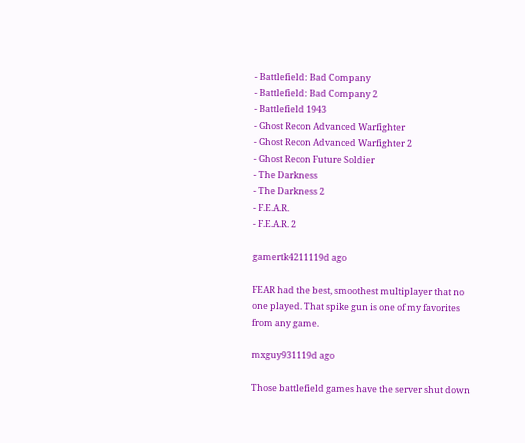- Battlefield: Bad Company
- Battlefield: Bad Company 2
- Battlefield 1943
- Ghost Recon Advanced Warfighter
- Ghost Recon Advanced Warfighter 2
- Ghost Recon Future Soldier
- The Darkness
- The Darkness 2
- F.E.A.R.
- F.E.A.R. 2

gamertk4211119d ago

FEAR had the best, smoothest multiplayer that no one played. That spike gun is one of my favorites from any game.

mxguy931119d ago

Those battlefield games have the server shut down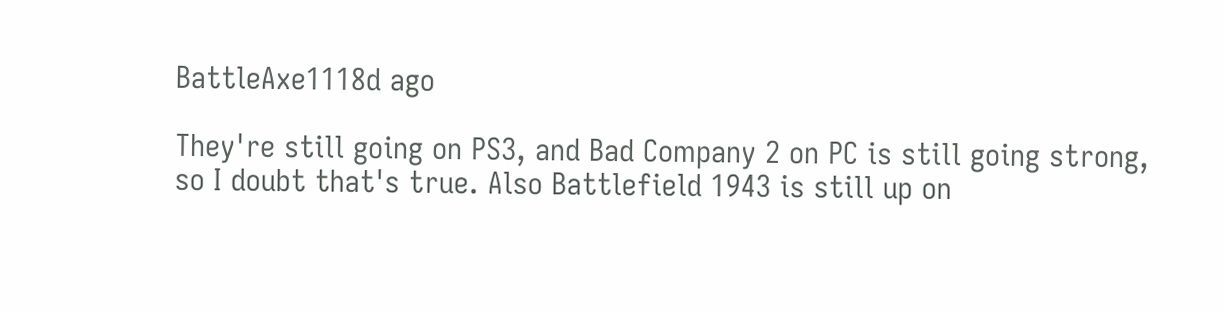BattleAxe1118d ago

They're still going on PS3, and Bad Company 2 on PC is still going strong, so I doubt that's true. Also Battlefield 1943 is still up on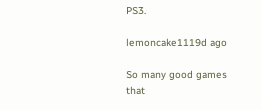PS3.

lemoncake1119d ago

So many good games that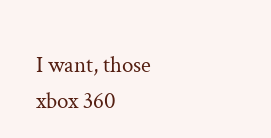I want, those xbox 360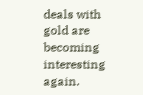deals with gold are becoming interesting again.